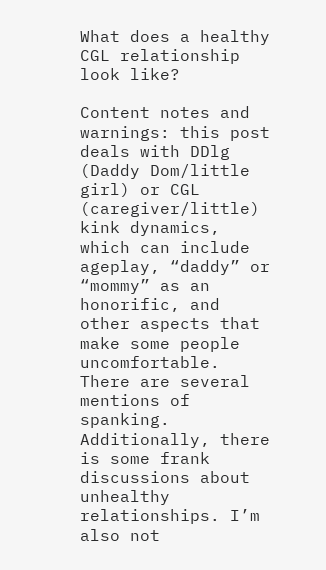What does a healthy CGL relationship look like?

Content notes and warnings: this post deals with DDlg (Daddy Dom/little girl) or CGL (caregiver/little) kink dynamics, which can include ageplay, “daddy” or “mommy” as an honorific, and other aspects that make some people uncomfortable. There are several mentions of spanking. Additionally, there is some frank discussions about unhealthy relationships. I’m also not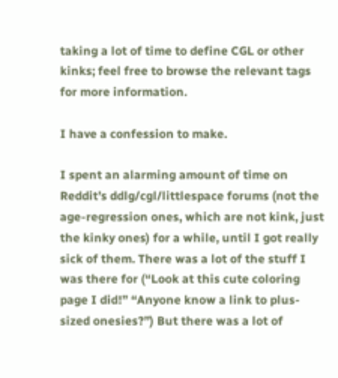taking a lot of time to define CGL or other kinks; feel free to browse the relevant tags for more information.

I have a confession to make.

I spent an alarming amount of time on Reddit’s ddlg/cgl/littlespace forums (not the age-regression ones, which are not kink, just the kinky ones) for a while, until I got really sick of them. There was a lot of the stuff I was there for (“Look at this cute coloring page I did!” “Anyone know a link to plus-sized onesies?”) But there was a lot of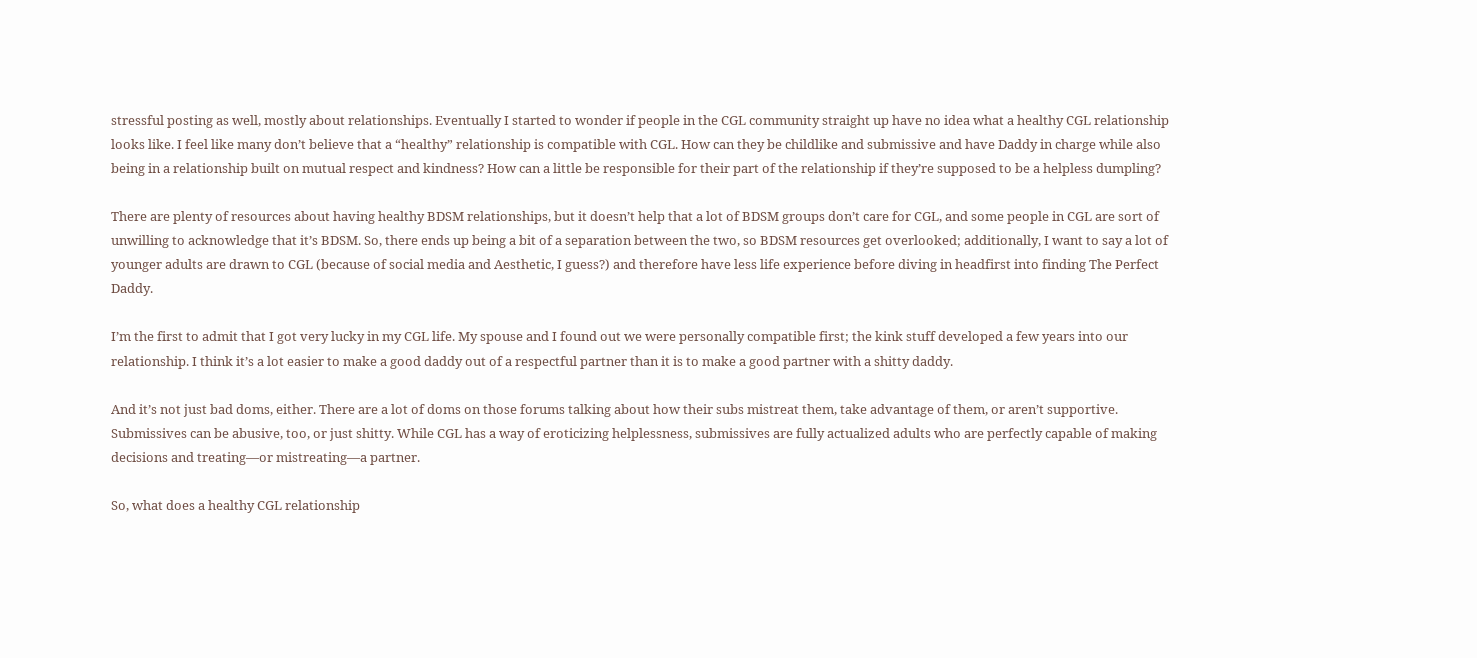stressful posting as well, mostly about relationships. Eventually I started to wonder if people in the CGL community straight up have no idea what a healthy CGL relationship looks like. I feel like many don’t believe that a “healthy” relationship is compatible with CGL. How can they be childlike and submissive and have Daddy in charge while also being in a relationship built on mutual respect and kindness? How can a little be responsible for their part of the relationship if they’re supposed to be a helpless dumpling?

There are plenty of resources about having healthy BDSM relationships, but it doesn’t help that a lot of BDSM groups don’t care for CGL, and some people in CGL are sort of unwilling to acknowledge that it’s BDSM. So, there ends up being a bit of a separation between the two, so BDSM resources get overlooked; additionally, I want to say a lot of younger adults are drawn to CGL (because of social media and Aesthetic, I guess?) and therefore have less life experience before diving in headfirst into finding The Perfect Daddy.

I’m the first to admit that I got very lucky in my CGL life. My spouse and I found out we were personally compatible first; the kink stuff developed a few years into our relationship. I think it’s a lot easier to make a good daddy out of a respectful partner than it is to make a good partner with a shitty daddy.

And it’s not just bad doms, either. There are a lot of doms on those forums talking about how their subs mistreat them, take advantage of them, or aren’t supportive. Submissives can be abusive, too, or just shitty. While CGL has a way of eroticizing helplessness, submissives are fully actualized adults who are perfectly capable of making decisions and treating—or mistreating—a partner.

So, what does a healthy CGL relationship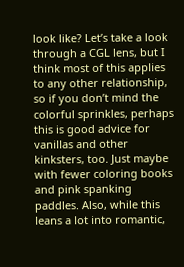look like? Let’s take a look through a CGL lens, but I think most of this applies to any other relationship, so if you don’t mind the colorful sprinkles, perhaps this is good advice for vanillas and other kinksters, too. Just maybe with fewer coloring books and pink spanking paddles. Also, while this leans a lot into romantic,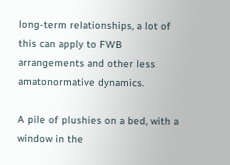long-term relationships, a lot of this can apply to FWB arrangements and other less amatonormative dynamics.

A pile of plushies on a bed, with a window in the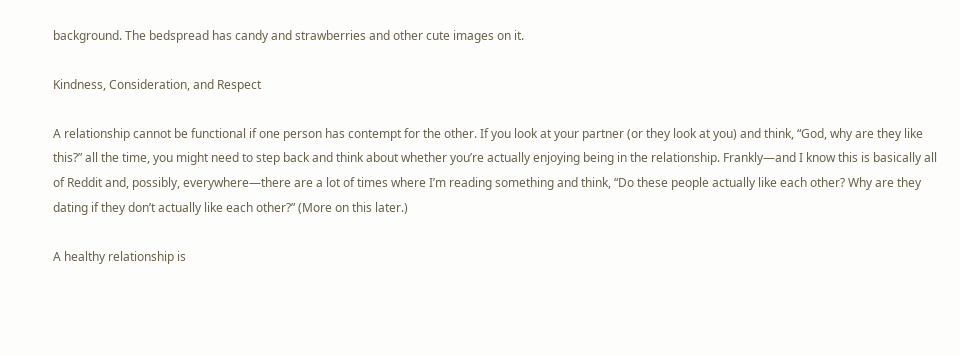background. The bedspread has candy and strawberries and other cute images on it.

Kindness, Consideration, and Respect

A relationship cannot be functional if one person has contempt for the other. If you look at your partner (or they look at you) and think, “God, why are they like this?” all the time, you might need to step back and think about whether you’re actually enjoying being in the relationship. Frankly—and I know this is basically all of Reddit and, possibly, everywhere—there are a lot of times where I’m reading something and think, “Do these people actually like each other? Why are they dating if they don’t actually like each other?” (More on this later.)

A healthy relationship is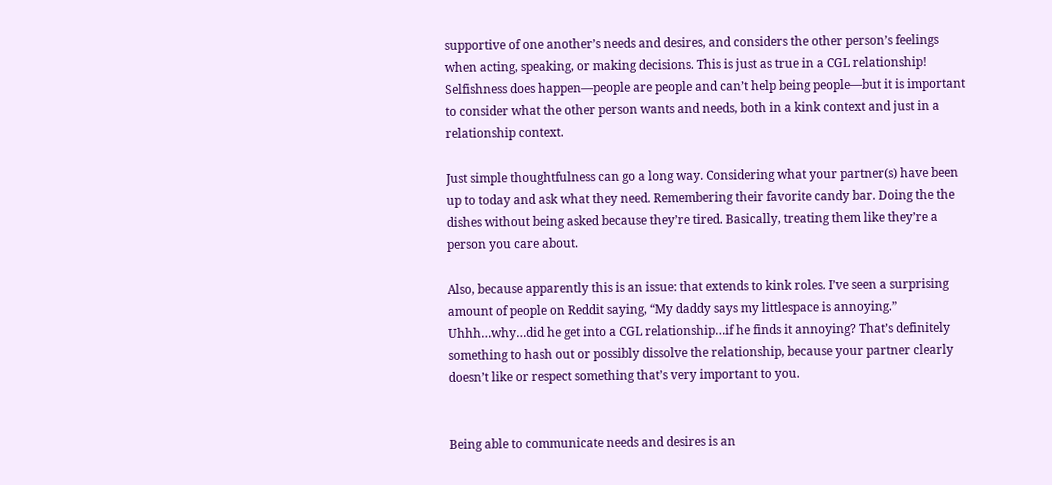supportive of one another’s needs and desires, and considers the other person’s feelings when acting, speaking, or making decisions. This is just as true in a CGL relationship! Selfishness does happen—people are people and can’t help being people—but it is important to consider what the other person wants and needs, both in a kink context and just in a relationship context.

Just simple thoughtfulness can go a long way. Considering what your partner(s) have been up to today and ask what they need. Remembering their favorite candy bar. Doing the the dishes without being asked because they’re tired. Basically, treating them like they’re a person you care about.

Also, because apparently this is an issue: that extends to kink roles. I’ve seen a surprising amount of people on Reddit saying, “My daddy says my littlespace is annoying.” Uhhh…why…did he get into a CGL relationship…if he finds it annoying? That’s definitely something to hash out or possibly dissolve the relationship, because your partner clearly doesn’t like or respect something that’s very important to you.


Being able to communicate needs and desires is an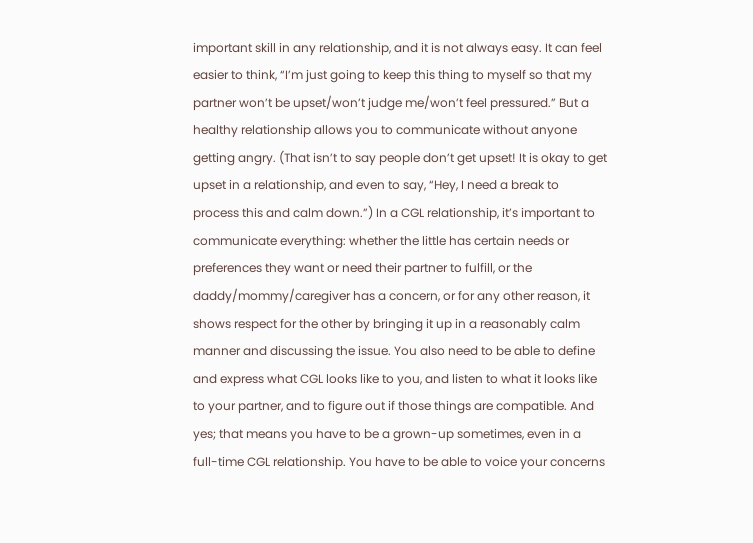important skill in any relationship, and it is not always easy. It can feel easier to think, “I’m just going to keep this thing to myself so that my partner won’t be upset/won’t judge me/won’t feel pressured.” But a healthy relationship allows you to communicate without anyone getting angry. (That isn’t to say people don’t get upset! It is okay to get upset in a relationship, and even to say, “Hey, I need a break to process this and calm down.”) In a CGL relationship, it’s important to communicate everything: whether the little has certain needs or preferences they want or need their partner to fulfill, or the daddy/mommy/caregiver has a concern, or for any other reason, it shows respect for the other by bringing it up in a reasonably calm manner and discussing the issue. You also need to be able to define and express what CGL looks like to you, and listen to what it looks like to your partner, and to figure out if those things are compatible. And yes; that means you have to be a grown-up sometimes, even in a full-time CGL relationship. You have to be able to voice your concerns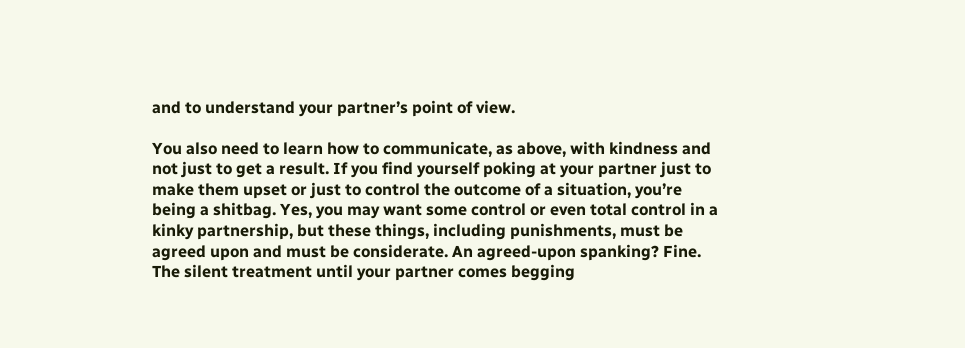and to understand your partner’s point of view.

You also need to learn how to communicate, as above, with kindness and not just to get a result. If you find yourself poking at your partner just to make them upset or just to control the outcome of a situation, you’re being a shitbag. Yes, you may want some control or even total control in a kinky partnership, but these things, including punishments, must be agreed upon and must be considerate. An agreed-upon spanking? Fine. The silent treatment until your partner comes begging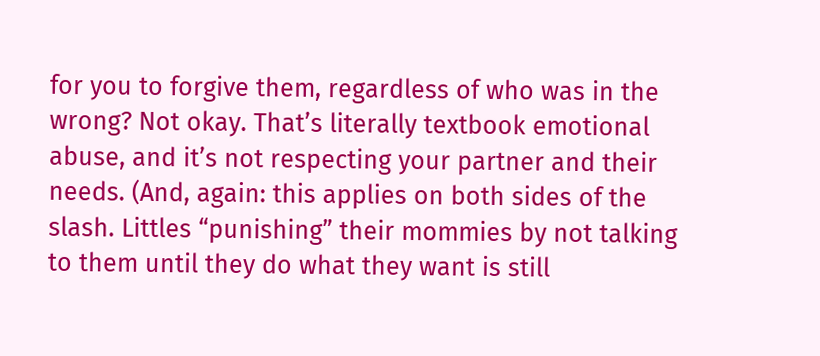for you to forgive them, regardless of who was in the wrong? Not okay. That’s literally textbook emotional abuse, and it’s not respecting your partner and their needs. (And, again: this applies on both sides of the slash. Littles “punishing” their mommies by not talking to them until they do what they want is still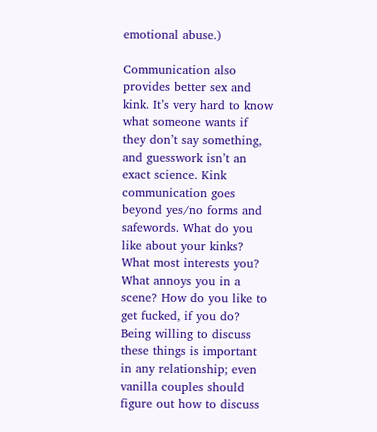emotional abuse.)

Communication also provides better sex and kink. It’s very hard to know what someone wants if they don’t say something, and guesswork isn’t an exact science. Kink communication goes beyond yes/no forms and safewords. What do you like about your kinks? What most interests you? What annoys you in a scene? How do you like to get fucked, if you do? Being willing to discuss these things is important in any relationship; even vanilla couples should figure out how to discuss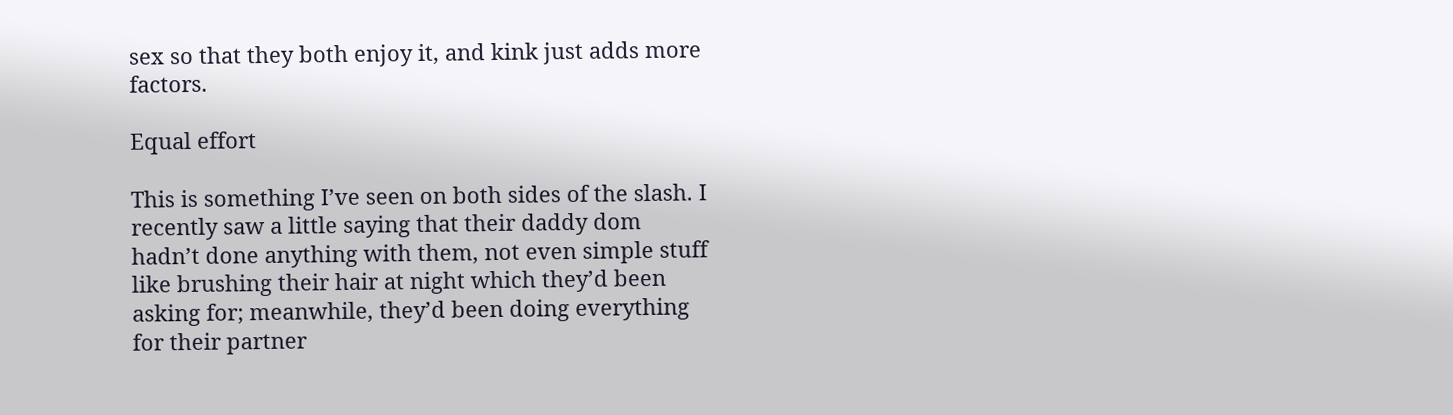sex so that they both enjoy it, and kink just adds more factors.

Equal effort

This is something I’ve seen on both sides of the slash. I recently saw a little saying that their daddy dom hadn’t done anything with them, not even simple stuff like brushing their hair at night which they’d been asking for; meanwhile, they’d been doing everything for their partner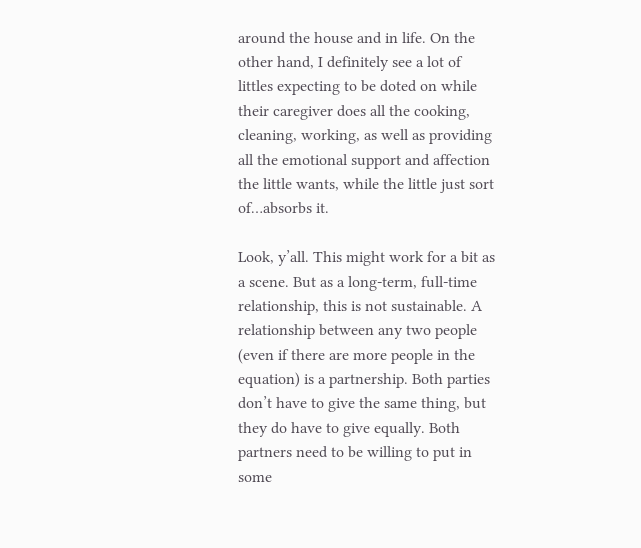around the house and in life. On the other hand, I definitely see a lot of littles expecting to be doted on while their caregiver does all the cooking, cleaning, working, as well as providing all the emotional support and affection the little wants, while the little just sort of…absorbs it.

Look, y’all. This might work for a bit as a scene. But as a long-term, full-time relationship, this is not sustainable. A relationship between any two people (even if there are more people in the equation) is a partnership. Both parties don’t have to give the same thing, but they do have to give equally. Both partners need to be willing to put in some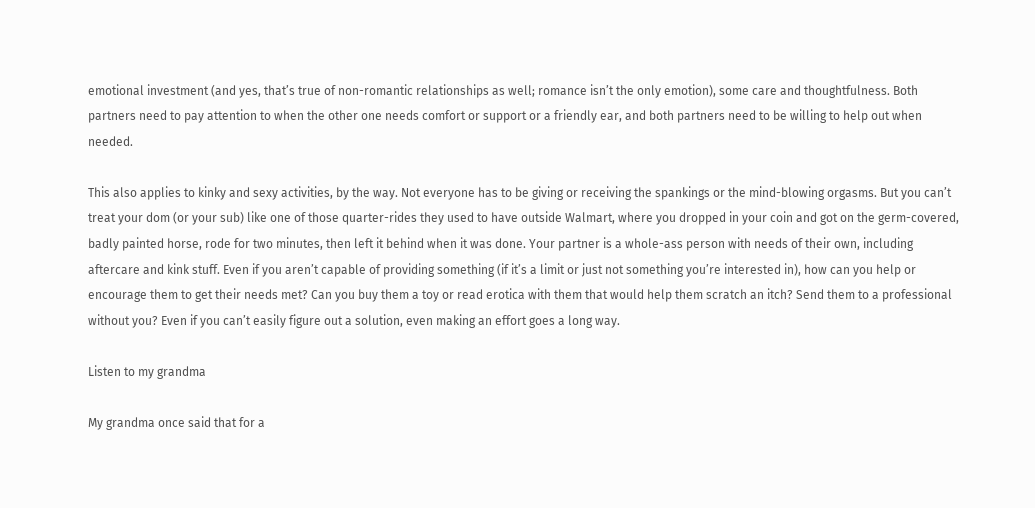emotional investment (and yes, that’s true of non-romantic relationships as well; romance isn’t the only emotion), some care and thoughtfulness. Both partners need to pay attention to when the other one needs comfort or support or a friendly ear, and both partners need to be willing to help out when needed.

This also applies to kinky and sexy activities, by the way. Not everyone has to be giving or receiving the spankings or the mind-blowing orgasms. But you can’t treat your dom (or your sub) like one of those quarter-rides they used to have outside Walmart, where you dropped in your coin and got on the germ-covered, badly painted horse, rode for two minutes, then left it behind when it was done. Your partner is a whole-ass person with needs of their own, including aftercare and kink stuff. Even if you aren’t capable of providing something (if it’s a limit or just not something you’re interested in), how can you help or encourage them to get their needs met? Can you buy them a toy or read erotica with them that would help them scratch an itch? Send them to a professional without you? Even if you can’t easily figure out a solution, even making an effort goes a long way.

Listen to my grandma

My grandma once said that for a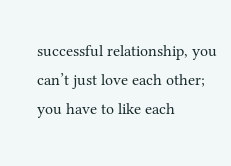successful relationship, you can’t just love each other; you have to like each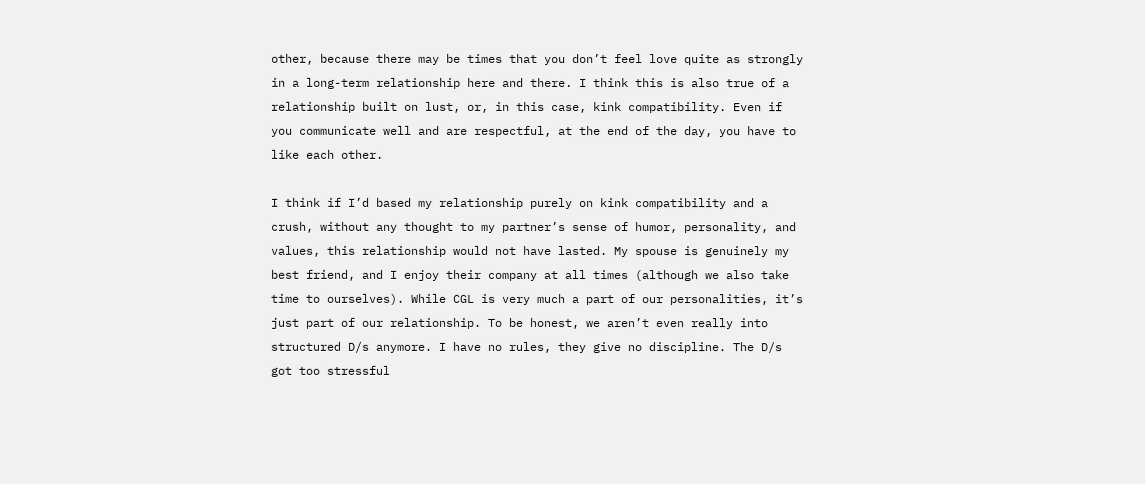other, because there may be times that you don’t feel love quite as strongly in a long-term relationship here and there. I think this is also true of a relationship built on lust, or, in this case, kink compatibility. Even if you communicate well and are respectful, at the end of the day, you have to like each other.

I think if I’d based my relationship purely on kink compatibility and a crush, without any thought to my partner’s sense of humor, personality, and values, this relationship would not have lasted. My spouse is genuinely my best friend, and I enjoy their company at all times (although we also take time to ourselves). While CGL is very much a part of our personalities, it’s just part of our relationship. To be honest, we aren’t even really into structured D/s anymore. I have no rules, they give no discipline. The D/s got too stressful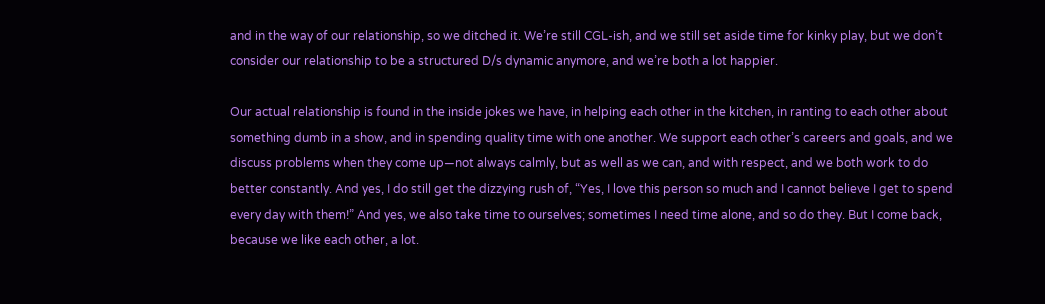and in the way of our relationship, so we ditched it. We’re still CGL-ish, and we still set aside time for kinky play, but we don’t consider our relationship to be a structured D/s dynamic anymore, and we’re both a lot happier.

Our actual relationship is found in the inside jokes we have, in helping each other in the kitchen, in ranting to each other about something dumb in a show, and in spending quality time with one another. We support each other’s careers and goals, and we discuss problems when they come up—not always calmly, but as well as we can, and with respect, and we both work to do better constantly. And yes, I do still get the dizzying rush of, “Yes, I love this person so much and I cannot believe I get to spend every day with them!” And yes, we also take time to ourselves; sometimes I need time alone, and so do they. But I come back, because we like each other, a lot.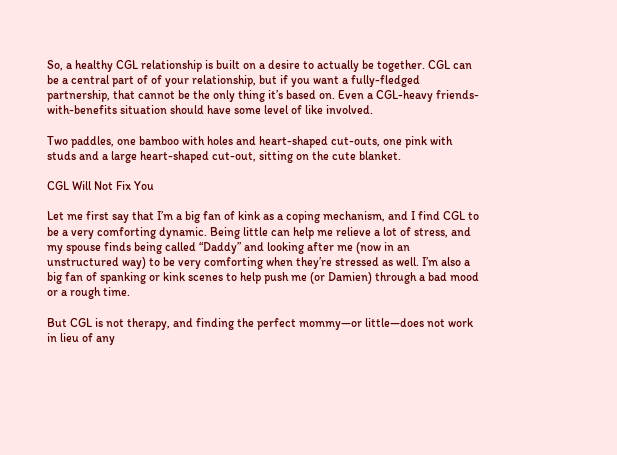So, a healthy CGL relationship is built on a desire to actually be together. CGL can be a central part of of your relationship, but if you want a fully-fledged partnership, that cannot be the only thing it’s based on. Even a CGL-heavy friends-with-benefits situation should have some level of like involved.

Two paddles, one bamboo with holes and heart-shaped cut-outs, one pink with studs and a large heart-shaped cut-out, sitting on the cute blanket.

CGL Will Not Fix You

Let me first say that I’m a big fan of kink as a coping mechanism, and I find CGL to be a very comforting dynamic. Being little can help me relieve a lot of stress, and my spouse finds being called “Daddy” and looking after me (now in an unstructured way) to be very comforting when they’re stressed as well. I’m also a big fan of spanking or kink scenes to help push me (or Damien) through a bad mood or a rough time.

But CGL is not therapy, and finding the perfect mommy—or little—does not work in lieu of any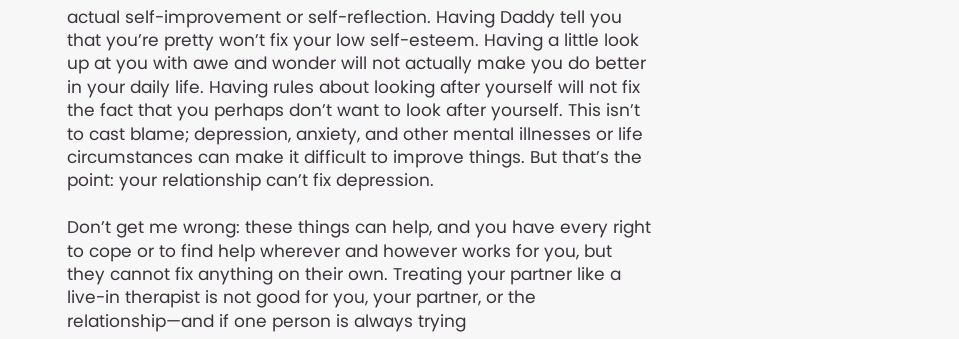actual self-improvement or self-reflection. Having Daddy tell you that you’re pretty won’t fix your low self-esteem. Having a little look up at you with awe and wonder will not actually make you do better in your daily life. Having rules about looking after yourself will not fix the fact that you perhaps don’t want to look after yourself. This isn’t to cast blame; depression, anxiety, and other mental illnesses or life circumstances can make it difficult to improve things. But that’s the point: your relationship can’t fix depression.

Don’t get me wrong: these things can help, and you have every right to cope or to find help wherever and however works for you, but they cannot fix anything on their own. Treating your partner like a live-in therapist is not good for you, your partner, or the relationship—and if one person is always trying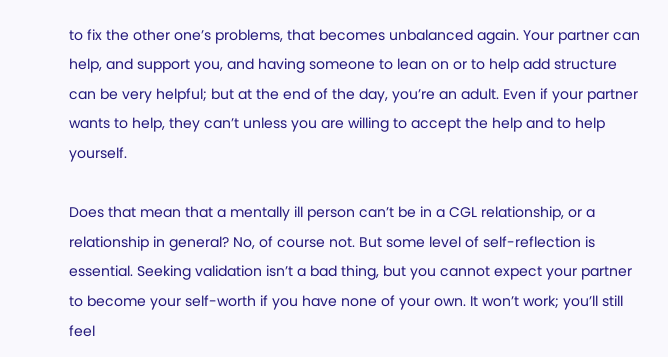to fix the other one’s problems, that becomes unbalanced again. Your partner can help, and support you, and having someone to lean on or to help add structure can be very helpful; but at the end of the day, you’re an adult. Even if your partner wants to help, they can’t unless you are willing to accept the help and to help yourself.

Does that mean that a mentally ill person can’t be in a CGL relationship, or a relationship in general? No, of course not. But some level of self-reflection is essential. Seeking validation isn’t a bad thing, but you cannot expect your partner to become your self-worth if you have none of your own. It won’t work; you’ll still feel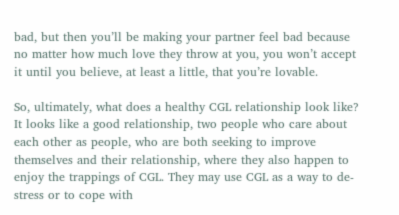bad, but then you’ll be making your partner feel bad because no matter how much love they throw at you, you won’t accept it until you believe, at least a little, that you’re lovable.

So, ultimately, what does a healthy CGL relationship look like? It looks like a good relationship, two people who care about each other as people, who are both seeking to improve themselves and their relationship, where they also happen to enjoy the trappings of CGL. They may use CGL as a way to de-stress or to cope with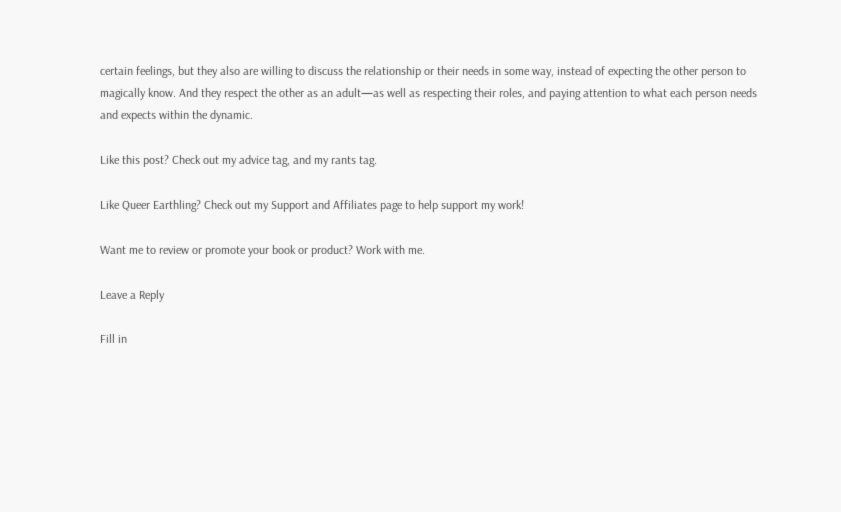certain feelings, but they also are willing to discuss the relationship or their needs in some way, instead of expecting the other person to magically know. And they respect the other as an adult—as well as respecting their roles, and paying attention to what each person needs and expects within the dynamic.

Like this post? Check out my advice tag, and my rants tag.

Like Queer Earthling? Check out my Support and Affiliates page to help support my work!

Want me to review or promote your book or product? Work with me.

Leave a Reply

Fill in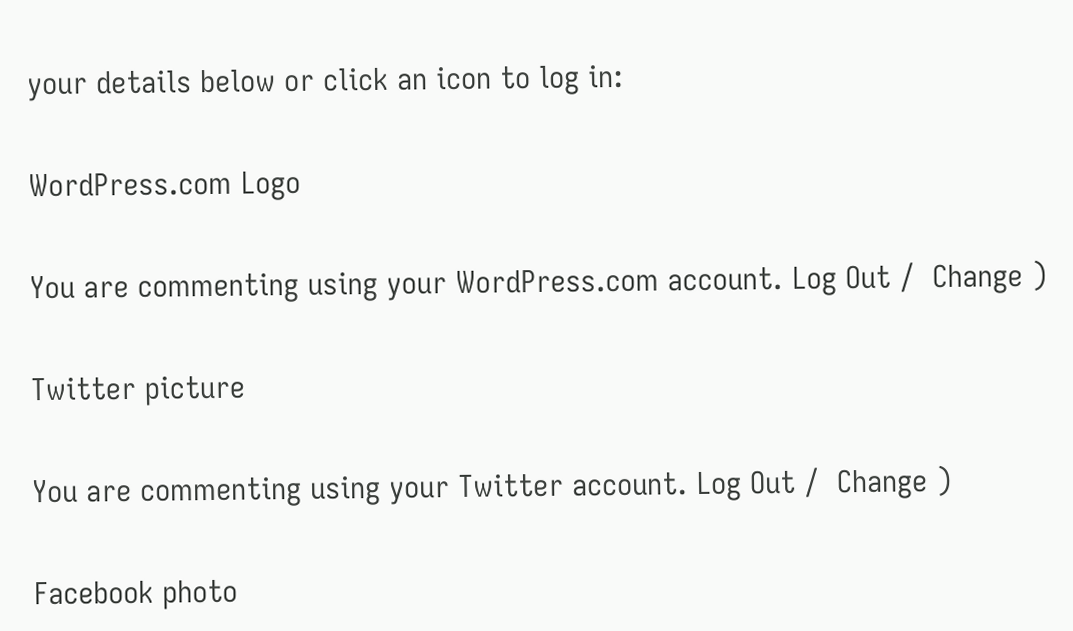your details below or click an icon to log in:

WordPress.com Logo

You are commenting using your WordPress.com account. Log Out /  Change )

Twitter picture

You are commenting using your Twitter account. Log Out /  Change )

Facebook photo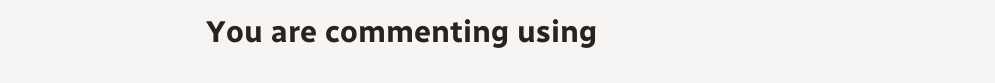You are commenting using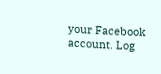your Facebook account. Log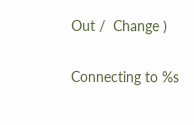Out /  Change )

Connecting to %s